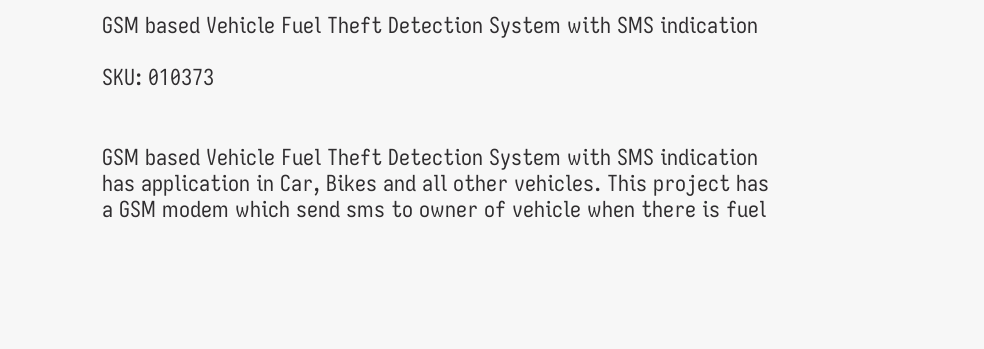GSM based Vehicle Fuel Theft Detection System with SMS indication

SKU: 010373


GSM based Vehicle Fuel Theft Detection System with SMS indication has application in Car, Bikes and all other vehicles. This project has a GSM modem which send sms to owner of vehicle when there is fuel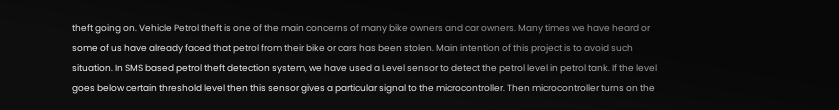theft going on. Vehicle Petrol theft is one of the main concerns of many bike owners and car owners. Many times we have heard or some of us have already faced that petrol from their bike or cars has been stolen. Main intention of this project is to avoid such situation. In SMS based petrol theft detection system, we have used a Level sensor to detect the petrol level in petrol tank. If the level goes below certain threshold level then this sensor gives a particular signal to the microcontroller. Then microcontroller turns on the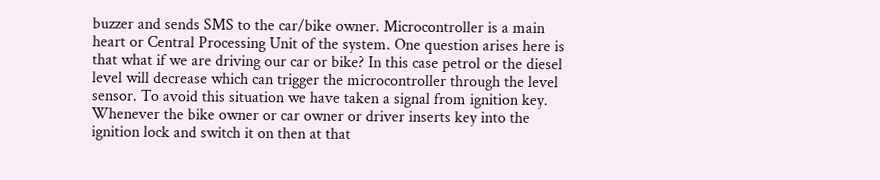buzzer and sends SMS to the car/bike owner. Microcontroller is a main heart or Central Processing Unit of the system. One question arises here is that what if we are driving our car or bike? In this case petrol or the diesel level will decrease which can trigger the microcontroller through the level sensor. To avoid this situation we have taken a signal from ignition key. Whenever the bike owner or car owner or driver inserts key into the ignition lock and switch it on then at that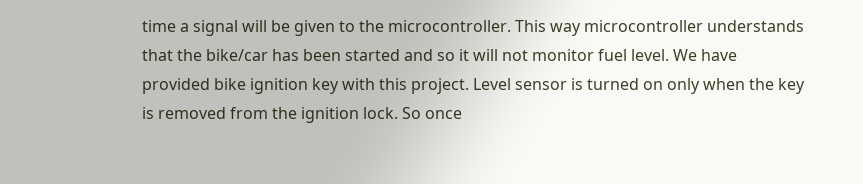time a signal will be given to the microcontroller. This way microcontroller understands that the bike/car has been started and so it will not monitor fuel level. We have provided bike ignition key with this project. Level sensor is turned on only when the key is removed from the ignition lock. So once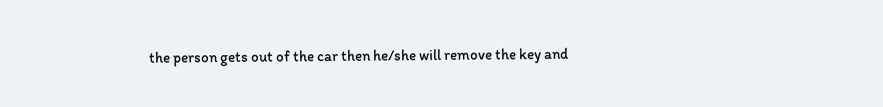the person gets out of the car then he/she will remove the key and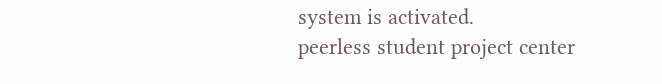system is activated.
peerless student project center